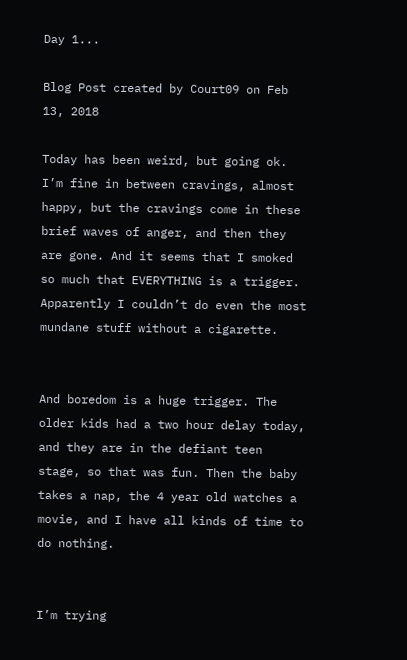Day 1...

Blog Post created by Court09 on Feb 13, 2018

Today has been weird, but going ok. I’m fine in between cravings, almost happy, but the cravings come in these brief waves of anger, and then they are gone. And it seems that I smoked so much that EVERYTHING is a trigger. Apparently I couldn’t do even the most mundane stuff without a cigarette.


And boredom is a huge trigger. The older kids had a two hour delay today, and they are in the defiant teen stage, so that was fun. Then the baby takes a nap, the 4 year old watches a movie, and I have all kinds of time to do nothing.


I’m trying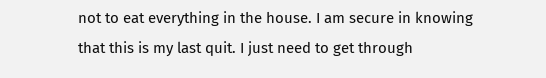not to eat everything in the house. I am secure in knowing that this is my last quit. I just need to get through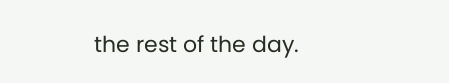the rest of the day.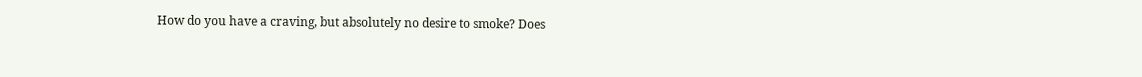How do you have a craving, but absolutely no desire to smoke? Does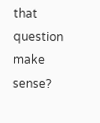that question make sense?